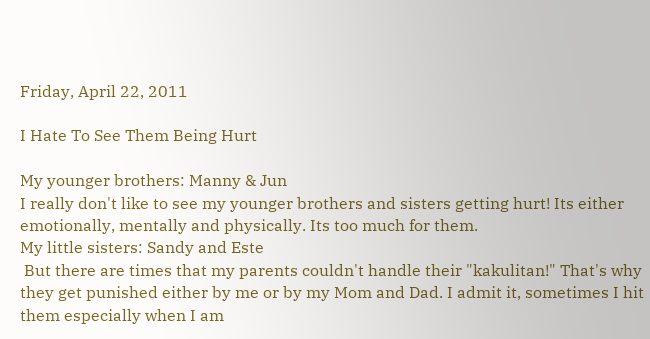Friday, April 22, 2011

I Hate To See Them Being Hurt

My younger brothers: Manny & Jun
I really don't like to see my younger brothers and sisters getting hurt! Its either emotionally, mentally and physically. Its too much for them.
My little sisters: Sandy and Este
 But there are times that my parents couldn't handle their "kakulitan!" That's why they get punished either by me or by my Mom and Dad. I admit it, sometimes I hit them especially when I am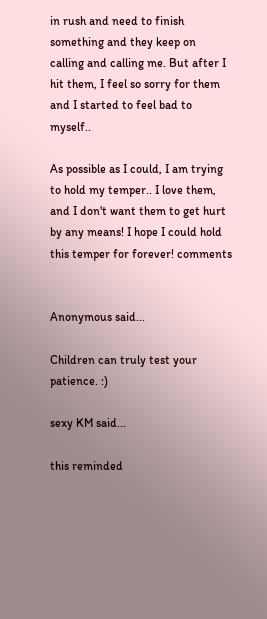in rush and need to finish something and they keep on calling and calling me. But after I hit them, I feel so sorry for them and I started to feel bad to myself..

As possible as I could, I am trying to hold my temper.. I love them, and I don't want them to get hurt by any means! I hope I could hold this temper for forever! comments


Anonymous said...

Children can truly test your patience. :)

sexy KM said...

this reminded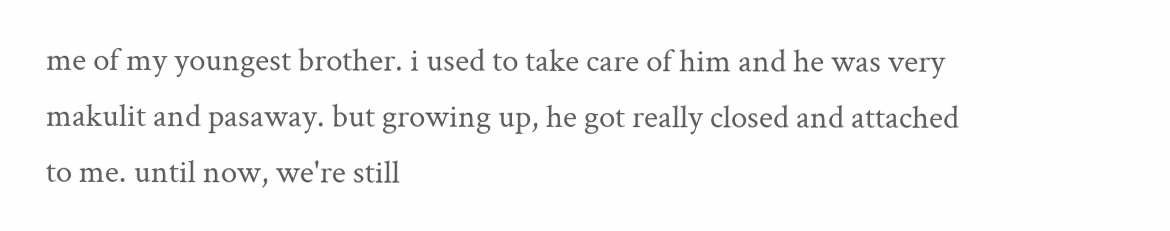me of my youngest brother. i used to take care of him and he was very makulit and pasaway. but growing up, he got really closed and attached to me. until now, we're still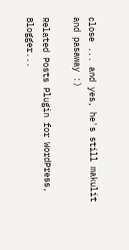close ... and yes, he's still makulit and pasaway :)

Related Posts Plugin for WordPress, Blogger...